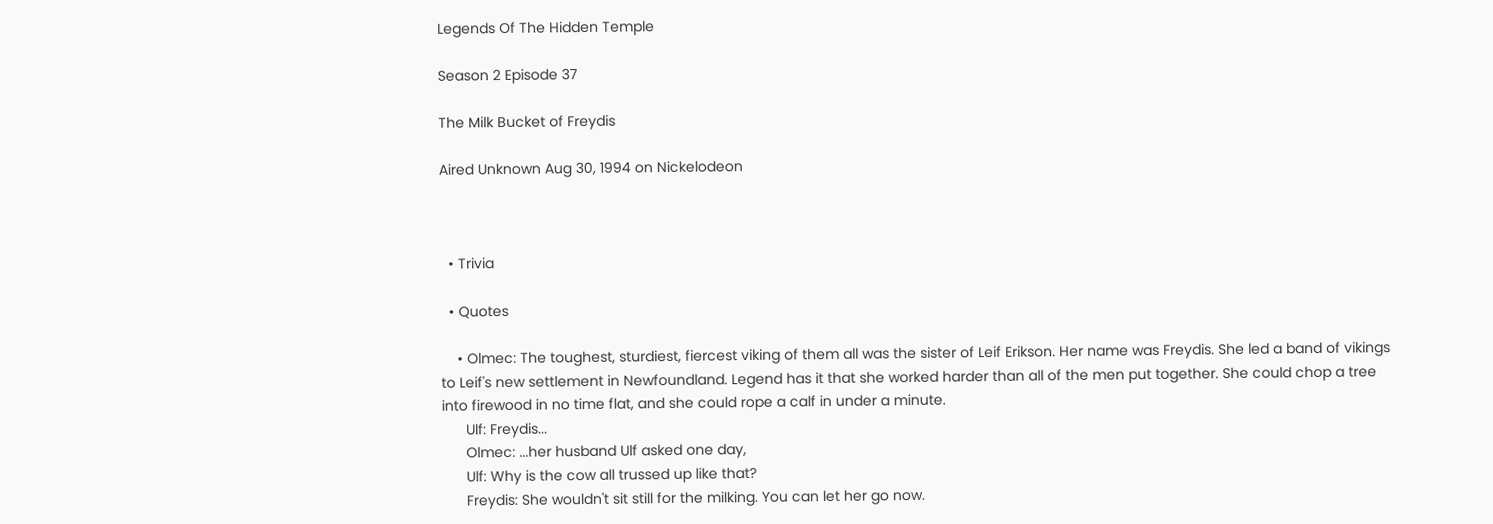Legends Of The Hidden Temple

Season 2 Episode 37

The Milk Bucket of Freydis

Aired Unknown Aug 30, 1994 on Nickelodeon



  • Trivia

  • Quotes

    • Olmec: The toughest, sturdiest, fiercest viking of them all was the sister of Leif Erikson. Her name was Freydis. She led a band of vikings to Leif's new settlement in Newfoundland. Legend has it that she worked harder than all of the men put together. She could chop a tree into firewood in no time flat, and she could rope a calf in under a minute.
      Ulf: Freydis...
      Olmec: ...her husband Ulf asked one day,
      Ulf: Why is the cow all trussed up like that?
      Freydis: She wouldn't sit still for the milking. You can let her go now.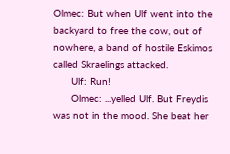Olmec: But when Ulf went into the backyard to free the cow, out of nowhere, a band of hostile Eskimos called Skraelings attacked.
      Ulf: Run!
      Olmec: ...yelled Ulf. But Freydis was not in the mood. She beat her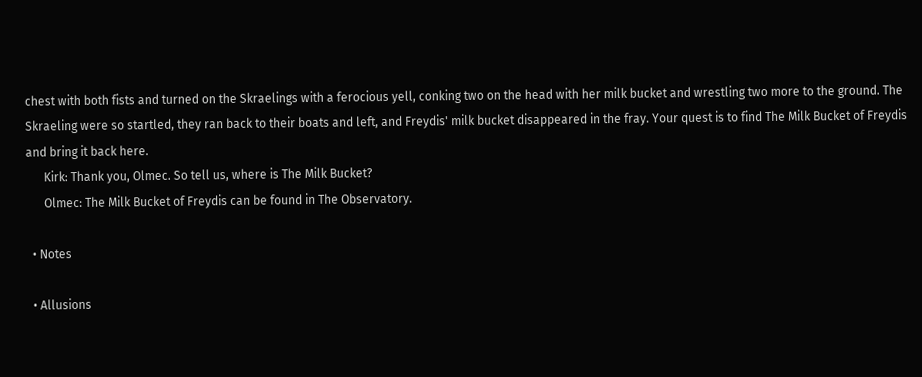chest with both fists and turned on the Skraelings with a ferocious yell, conking two on the head with her milk bucket and wrestling two more to the ground. The Skraeling were so startled, they ran back to their boats and left, and Freydis' milk bucket disappeared in the fray. Your quest is to find The Milk Bucket of Freydis and bring it back here.
      Kirk: Thank you, Olmec. So tell us, where is The Milk Bucket?
      Olmec: The Milk Bucket of Freydis can be found in The Observatory.

  • Notes

  • Allusions